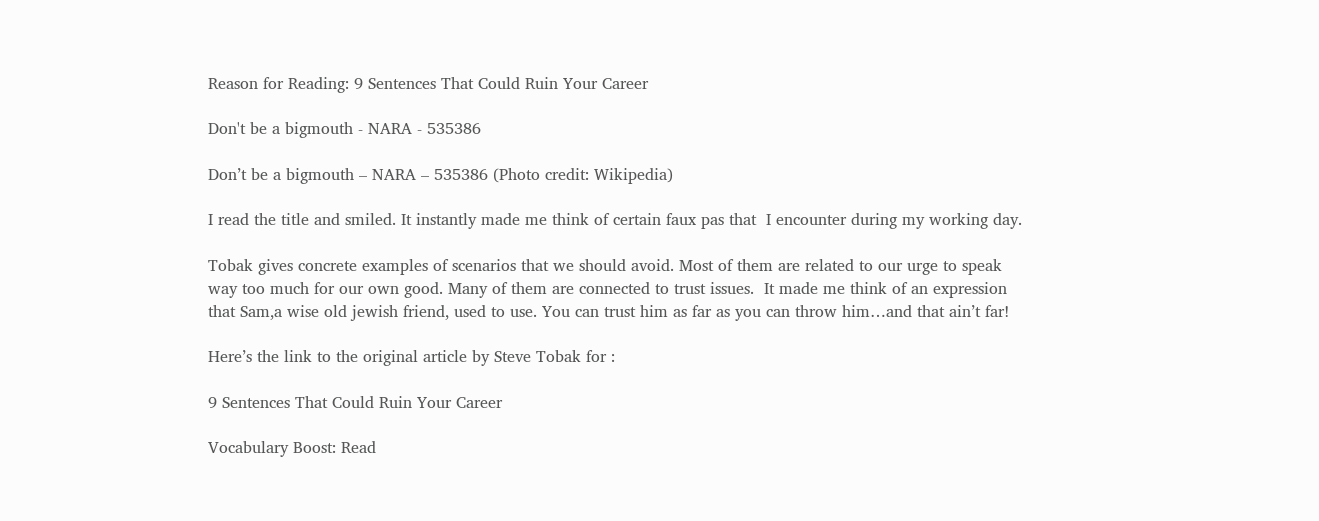Reason for Reading: 9 Sentences That Could Ruin Your Career

Don't be a bigmouth - NARA - 535386

Don’t be a bigmouth – NARA – 535386 (Photo credit: Wikipedia)

I read the title and smiled. It instantly made me think of certain faux pas that  I encounter during my working day.

Tobak gives concrete examples of scenarios that we should avoid. Most of them are related to our urge to speak way too much for our own good. Many of them are connected to trust issues.  It made me think of an expression that Sam,a wise old jewish friend, used to use. You can trust him as far as you can throw him…and that ain’t far!

Here’s the link to the original article by Steve Tobak for :

9 Sentences That Could Ruin Your Career

Vocabulary Boost: Read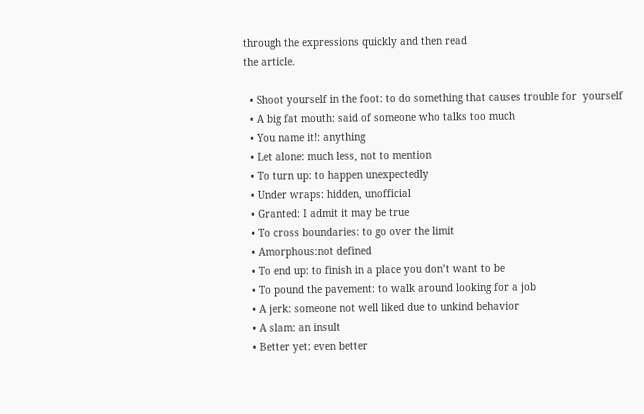through the expressions quickly and then read
the article.

  • Shoot yourself in the foot: to do something that causes trouble for  yourself
  • A big fat mouth: said of someone who talks too much
  • You name it!: anything
  • Let alone: much less, not to mention
  • To turn up: to happen unexpectedly
  • Under wraps: hidden, unofficial
  • Granted: I admit it may be true
  • To cross boundaries: to go over the limit
  • Amorphous:not defined
  • To end up: to finish in a place you don’t want to be
  • To pound the pavement: to walk around looking for a job
  • A jerk: someone not well liked due to unkind behavior
  • A slam: an insult
  • Better yet: even better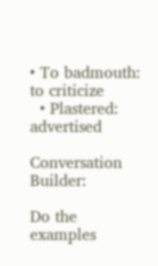• To badmouth: to criticize
  • Plastered: advertised

Conversation Builder:

Do the examples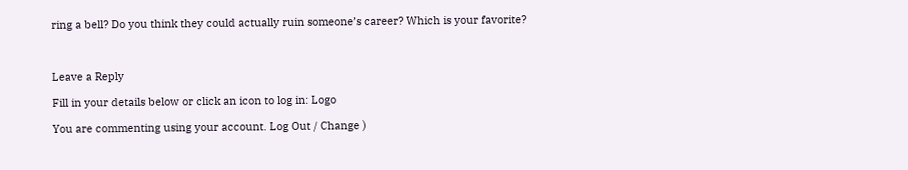ring a bell? Do you think they could actually ruin someone’s career? Which is your favorite?



Leave a Reply

Fill in your details below or click an icon to log in: Logo

You are commenting using your account. Log Out / Change )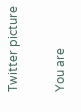Twitter picture

You are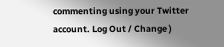commenting using your Twitter account. Log Out / Change )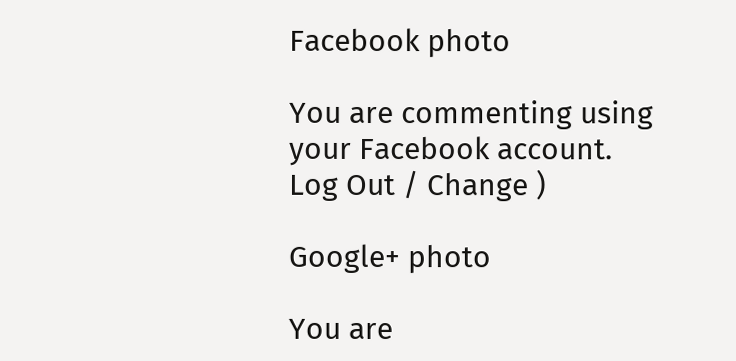Facebook photo

You are commenting using your Facebook account. Log Out / Change )

Google+ photo

You are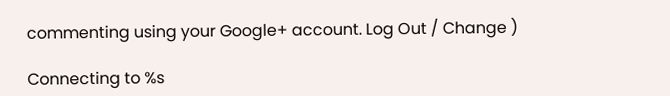commenting using your Google+ account. Log Out / Change )

Connecting to %s